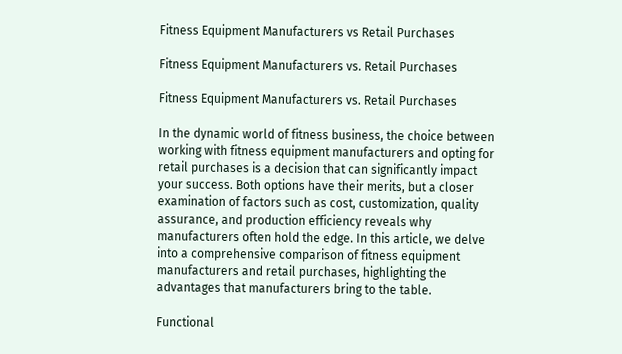Fitness Equipment Manufacturers vs Retail Purchases

Fitness Equipment Manufacturers vs. Retail Purchases

Fitness Equipment Manufacturers vs. Retail Purchases

In the dynamic world of fitness business, the choice between working with fitness equipment manufacturers and opting for retail purchases is a decision that can significantly impact your success. Both options have their merits, but a closer examination of factors such as cost, customization, quality assurance, and production efficiency reveals why manufacturers often hold the edge. In this article, we delve into a comprehensive comparison of fitness equipment manufacturers and retail purchases, highlighting the advantages that manufacturers bring to the table.

Functional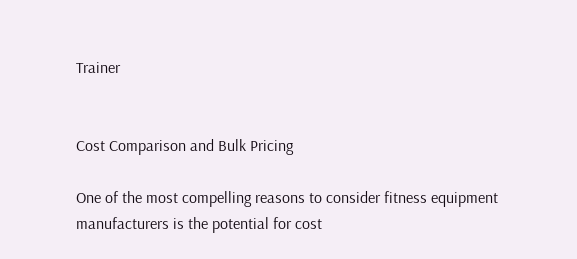Trainer


Cost Comparison and Bulk Pricing

One of the most compelling reasons to consider fitness equipment manufacturers is the potential for cost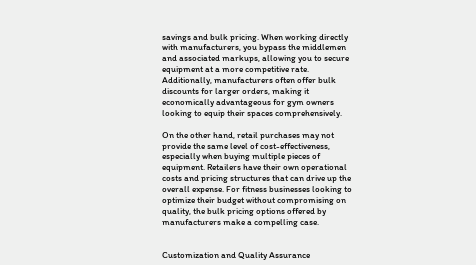savings and bulk pricing. When working directly with manufacturers, you bypass the middlemen and associated markups, allowing you to secure equipment at a more competitive rate. Additionally, manufacturers often offer bulk discounts for larger orders, making it economically advantageous for gym owners looking to equip their spaces comprehensively.

On the other hand, retail purchases may not provide the same level of cost-effectiveness, especially when buying multiple pieces of equipment. Retailers have their own operational costs and pricing structures that can drive up the overall expense. For fitness businesses looking to optimize their budget without compromising on quality, the bulk pricing options offered by manufacturers make a compelling case.


Customization and Quality Assurance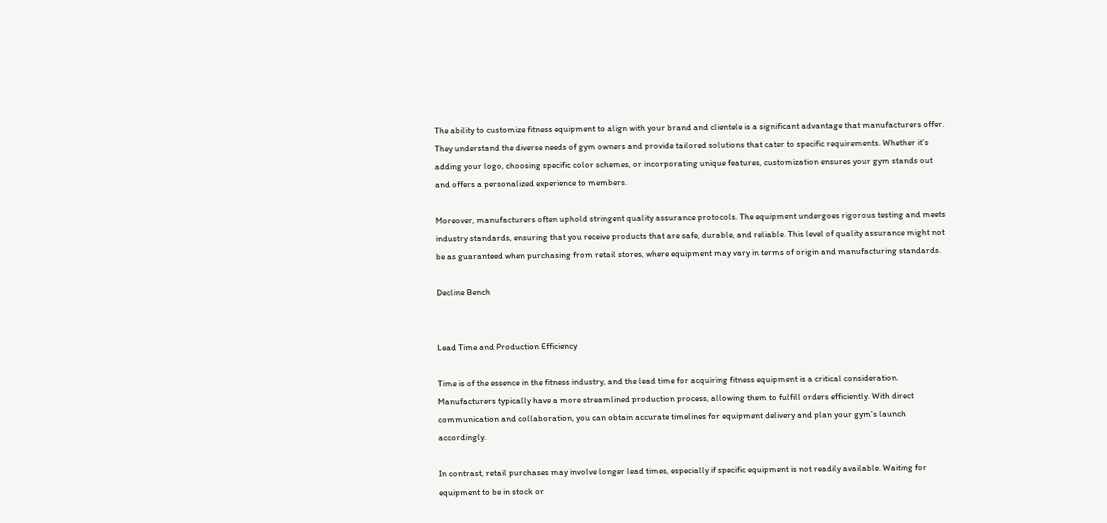The ability to customize fitness equipment to align with your brand and clientele is a significant advantage that manufacturers offer. They understand the diverse needs of gym owners and provide tailored solutions that cater to specific requirements. Whether it's adding your logo, choosing specific color schemes, or incorporating unique features, customization ensures your gym stands out and offers a personalized experience to members.

Moreover, manufacturers often uphold stringent quality assurance protocols. The equipment undergoes rigorous testing and meets industry standards, ensuring that you receive products that are safe, durable, and reliable. This level of quality assurance might not be as guaranteed when purchasing from retail stores, where equipment may vary in terms of origin and manufacturing standards.

Decline Bench


Lead Time and Production Efficiency

Time is of the essence in the fitness industry, and the lead time for acquiring fitness equipment is a critical consideration. Manufacturers typically have a more streamlined production process, allowing them to fulfill orders efficiently. With direct communication and collaboration, you can obtain accurate timelines for equipment delivery and plan your gym's launch accordingly.

In contrast, retail purchases may involve longer lead times, especially if specific equipment is not readily available. Waiting for equipment to be in stock or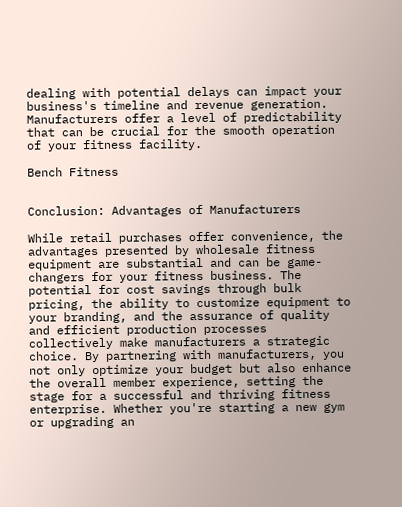dealing with potential delays can impact your business's timeline and revenue generation. Manufacturers offer a level of predictability that can be crucial for the smooth operation of your fitness facility.

Bench Fitness


Conclusion: Advantages of Manufacturers

While retail purchases offer convenience, the advantages presented by wholesale fitness equipment are substantial and can be game-changers for your fitness business. The potential for cost savings through bulk pricing, the ability to customize equipment to your branding, and the assurance of quality and efficient production processes collectively make manufacturers a strategic choice. By partnering with manufacturers, you not only optimize your budget but also enhance the overall member experience, setting the stage for a successful and thriving fitness enterprise. Whether you're starting a new gym or upgrading an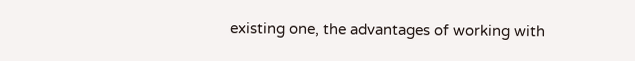existing one, the advantages of working with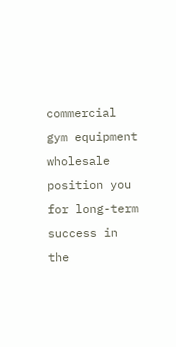commercial gym equipment wholesale position you for long-term success in the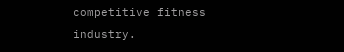competitive fitness industry.